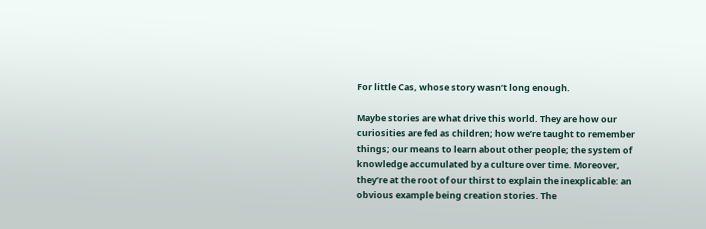For little Cas, whose story wasn’t long enough.

Maybe stories are what drive this world. They are how our curiosities are fed as children; how we’re taught to remember things; our means to learn about other people; the system of knowledge accumulated by a culture over time. Moreover, they’re at the root of our thirst to explain the inexplicable: an obvious example being creation stories. The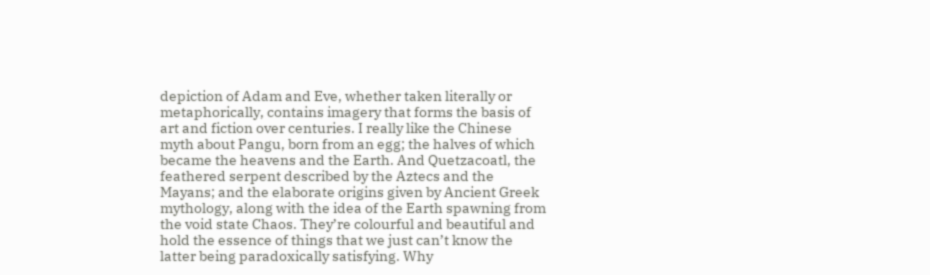depiction of Adam and Eve, whether taken literally or metaphorically, contains imagery that forms the basis of art and fiction over centuries. I really like the Chinese myth about Pangu, born from an egg; the halves of which became the heavens and the Earth. And Quetzacoatl, the feathered serpent described by the Aztecs and the Mayans; and the elaborate origins given by Ancient Greek mythology, along with the idea of the Earth spawning from the void state Chaos. They’re colourful and beautiful and hold the essence of things that we just can’t know the latter being paradoxically satisfying. Why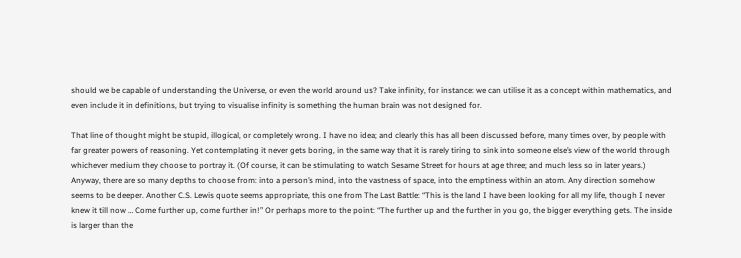should we be capable of understanding the Universe, or even the world around us? Take infinity, for instance: we can utilise it as a concept within mathematics, and even include it in definitions, but trying to visualise infinity is something the human brain was not designed for.

That line of thought might be stupid, illogical, or completely wrong. I have no idea; and clearly this has all been discussed before, many times over, by people with far greater powers of reasoning. Yet contemplating it never gets boring, in the same way that it is rarely tiring to sink into someone else’s view of the world through whichever medium they choose to portray it. (Of course, it can be stimulating to watch Sesame Street for hours at age three; and much less so in later years.) Anyway, there are so many depths to choose from: into a person’s mind, into the vastness of space, into the emptiness within an atom. Any direction somehow seems to be deeper. Another C.S. Lewis quote seems appropriate, this one from The Last Battle: “This is the land I have been looking for all my life, though I never knew it till now … Come further up, come further in!” Or perhaps more to the point: “The further up and the further in you go, the bigger everything gets. The inside is larger than the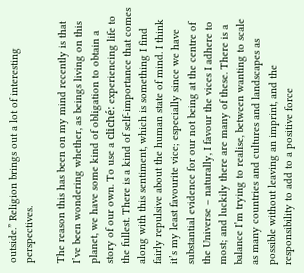outside.” Religion brings out a lot of interesting perspectives.

The reason this has been on my mind recently is that I’ve been wondering whether, as beings living on this planet, we have some kind of obligation to obtain a story of our own. To use a cliché: experiencing life to the fullest. There is a kind of self-importance that comes along with this sentiment, which is something I find fairly repulsive about the human state of mind. I think it’s my least favourite vice; especially since we have substantial evidence for our not being at the centre of the Universe – naturally, I favour the vices I adhere to most; and luckily there are many of these. There is a balance I’m trying to realise, between wanting to scale as many countries and cultures and landscapes as possible without leaving an imprint, and the responsibility to add to a positive force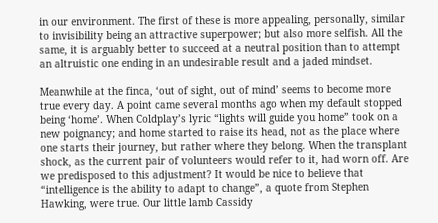in our environment. The first of these is more appealing, personally, similar to invisibility being an attractive superpower; but also more selfish. All the same, it is arguably better to succeed at a neutral position than to attempt an altruistic one ending in an undesirable result and a jaded mindset.

Meanwhile at the finca, ‘out of sight, out of mind’ seems to become more true every day. A point came several months ago when my default stopped being ‘home’. When Coldplay’s lyric “lights will guide you home” took on a new poignancy; and home started to raise its head, not as the place where one starts their journey, but rather where they belong. When the transplant shock, as the current pair of volunteers would refer to it, had worn off. Are we predisposed to this adjustment? It would be nice to believe that “intelligence is the ability to adapt to change”, a quote from Stephen Hawking, were true. Our little lamb Cassidy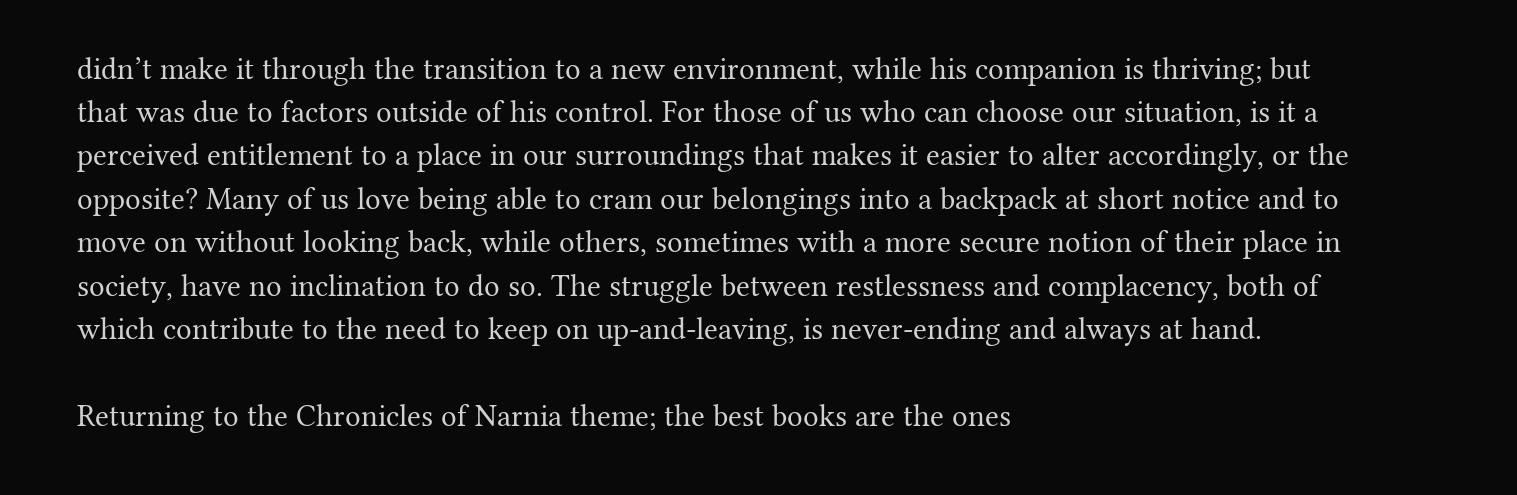didn’t make it through the transition to a new environment, while his companion is thriving; but that was due to factors outside of his control. For those of us who can choose our situation, is it a perceived entitlement to a place in our surroundings that makes it easier to alter accordingly, or the opposite? Many of us love being able to cram our belongings into a backpack at short notice and to move on without looking back, while others, sometimes with a more secure notion of their place in society, have no inclination to do so. The struggle between restlessness and complacency, both of which contribute to the need to keep on up-and-leaving, is never-ending and always at hand.

Returning to the Chronicles of Narnia theme; the best books are the ones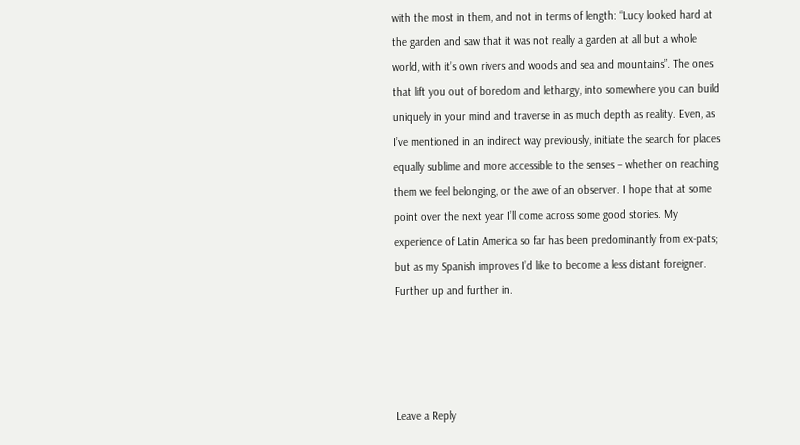with the most in them, and not in terms of length: “Lucy looked hard at the garden and saw that it was not really a garden at all but a whole world, with it’s own rivers and woods and sea and mountains”. The ones that lift you out of boredom and lethargy, into somewhere you can build uniquely in your mind and traverse in as much depth as reality. Even, as I’ve mentioned in an indirect way previously, initiate the search for places equally sublime and more accessible to the senses – whether on reaching them we feel belonging, or the awe of an observer. I hope that at some point over the next year I’ll come across some good stories. My experience of Latin America so far has been predominantly from ex-pats; but as my Spanish improves I’d like to become a less distant foreigner. Further up and further in.




Leave a Reply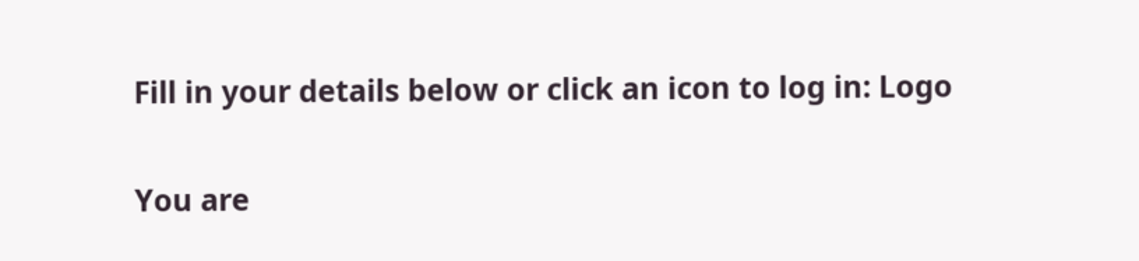Fill in your details below or click an icon to log in: Logo

You are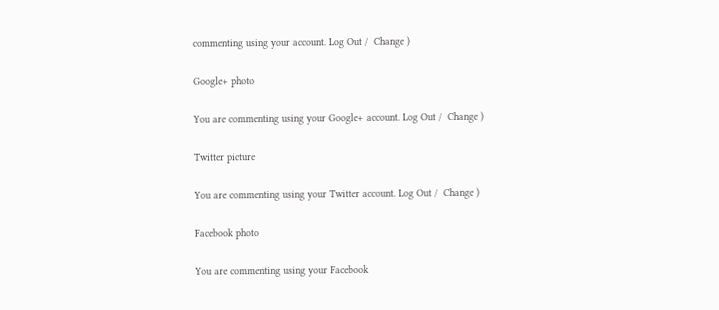commenting using your account. Log Out /  Change )

Google+ photo

You are commenting using your Google+ account. Log Out /  Change )

Twitter picture

You are commenting using your Twitter account. Log Out /  Change )

Facebook photo

You are commenting using your Facebook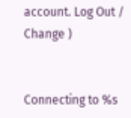account. Log Out /  Change )


Connecting to %s